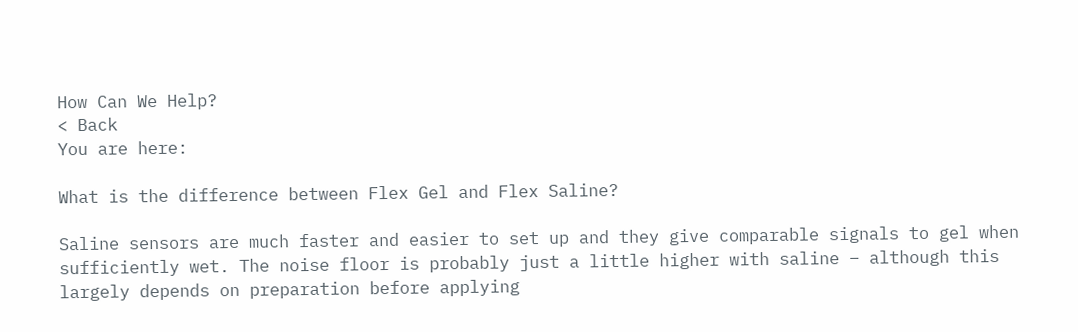How Can We Help?
< Back
You are here:

What is the difference between Flex Gel and Flex Saline?

Saline sensors are much faster and easier to set up and they give comparable signals to gel when sufficiently wet. The noise floor is probably just a little higher with saline – although this largely depends on preparation before applying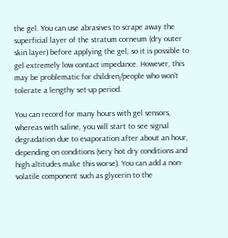the gel. You can use abrasives to scrape away the superficial layer of the stratum corneum (dry outer skin layer) before applying the gel, so it is possible to gel extremely low contact impedance. However, this may be problematic for children/people who won’t tolerate a lengthy set-up period.

You can record for many hours with gel sensors, whereas with saline, you will start to see signal degradation due to evaporation after about an hour, depending on conditions (very hot dry conditions and high altitudes make this worse). You can add a non-volatile component such as glycerin to the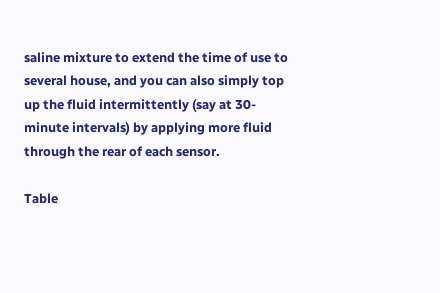saline mixture to extend the time of use to several house, and you can also simply top up the fluid intermittently (say at 30-minute intervals) by applying more fluid through the rear of each sensor.

Table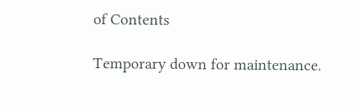of Contents

Temporary down for maintenance.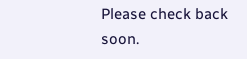Please check back soon.